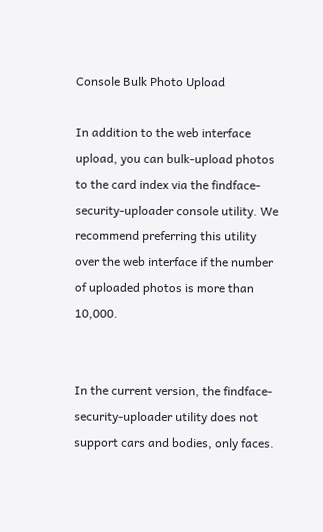Console Bulk Photo Upload

In addition to the web interface upload, you can bulk-upload photos to the card index via the findface-security-uploader console utility. We recommend preferring this utility over the web interface if the number of uploaded photos is more than 10,000.


In the current version, the findface-security-uploader utility does not support cars and bodies, only faces.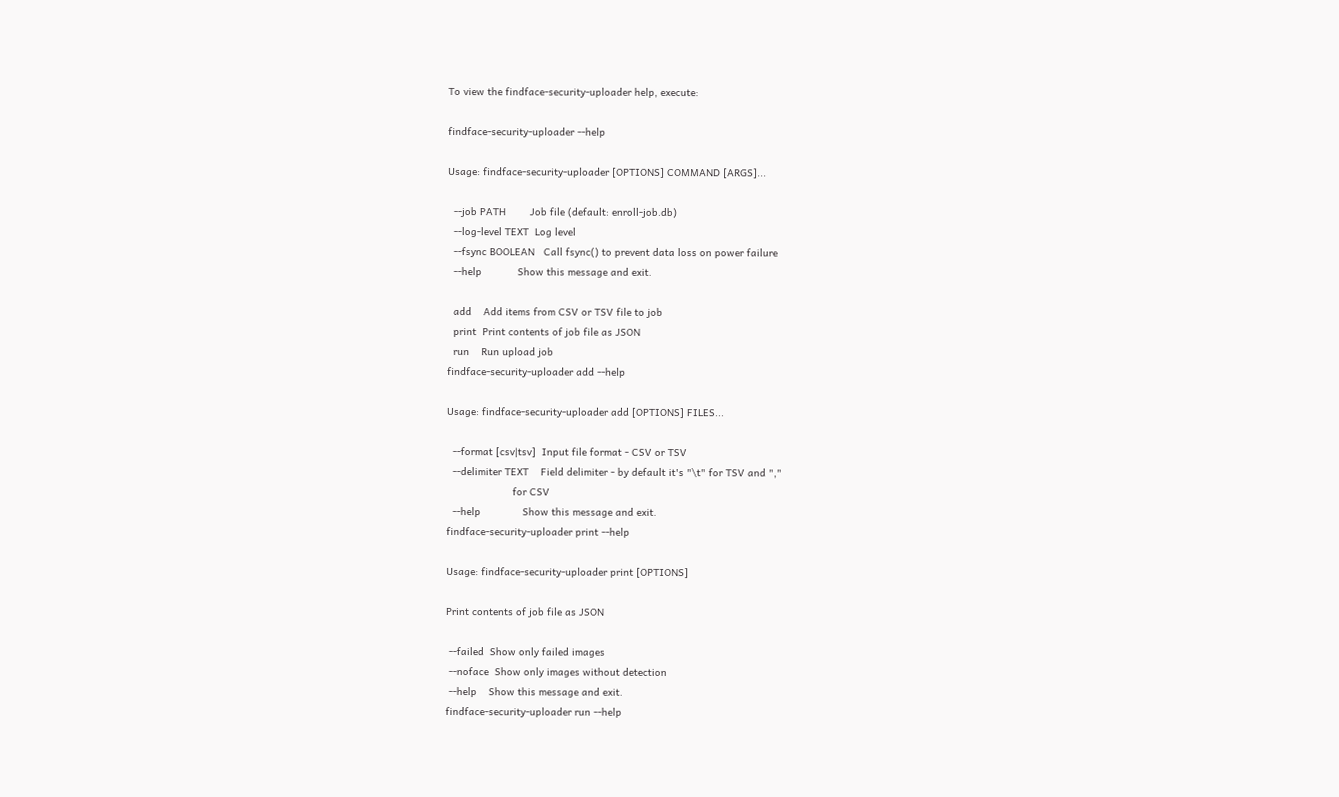To view the findface-security-uploader help, execute:

findface-security-uploader --help

Usage: findface-security-uploader [OPTIONS] COMMAND [ARGS]...

  --job PATH        Job file (default: enroll-job.db)
  --log-level TEXT  Log level
  --fsync BOOLEAN   Call fsync() to prevent data loss on power failure
  --help            Show this message and exit.

  add    Add items from CSV or TSV file to job
  print  Print contents of job file as JSON
  run    Run upload job
findface-security-uploader add --help

Usage: findface-security-uploader add [OPTIONS] FILES...

  --format [csv|tsv]  Input file format - CSV or TSV
  --delimiter TEXT    Field delimiter - by default it's "\t" for TSV and ","
                      for CSV
  --help              Show this message and exit.
findface-security-uploader print --help

Usage: findface-security-uploader print [OPTIONS]

Print contents of job file as JSON

 --failed  Show only failed images
 --noface  Show only images without detection
 --help    Show this message and exit.
findface-security-uploader run --help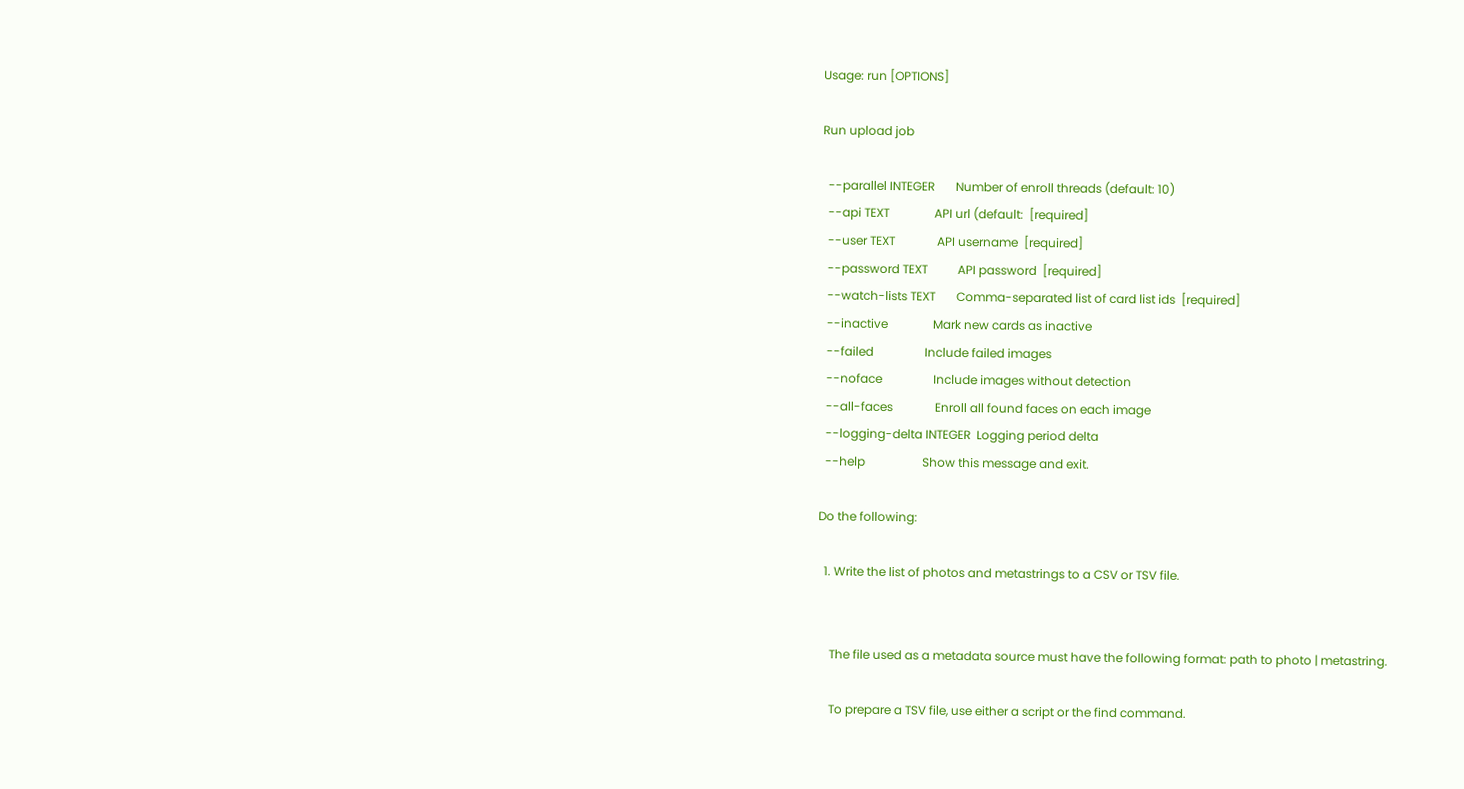Usage: run [OPTIONS]

Run upload job

  --parallel INTEGER       Number of enroll threads (default: 10)
  --api TEXT               API url (default:  [required]
  --user TEXT              API username  [required]
  --password TEXT          API password  [required]
  --watch-lists TEXT       Comma-separated list of card list ids  [required]
  --inactive               Mark new cards as inactive
  --failed                 Include failed images
  --noface                 Include images without detection
  --all-faces              Enroll all found faces on each image
  --logging-delta INTEGER  Logging period delta
  --help                   Show this message and exit.

Do the following:

  1. Write the list of photos and metastrings to a CSV or TSV file.


    The file used as a metadata source must have the following format: path to photo | metastring.

    To prepare a TSV file, use either a script or the find command.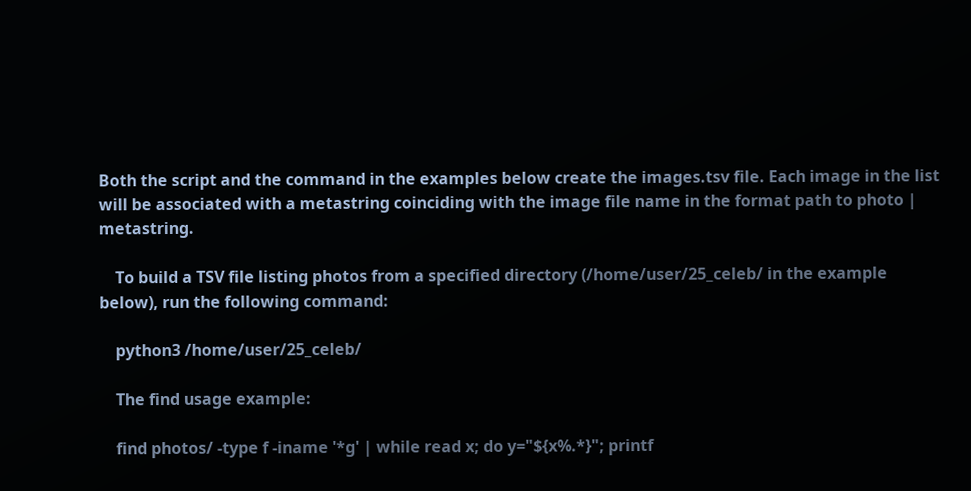Both the script and the command in the examples below create the images.tsv file. Each image in the list will be associated with a metastring coinciding with the image file name in the format path to photo | metastring.

    To build a TSV file listing photos from a specified directory (/home/user/25_celeb/ in the example below), run the following command:

    python3 /home/user/25_celeb/

    The find usage example:

    find photos/ -type f -iname '*g' | while read x; do y="${x%.*}"; printf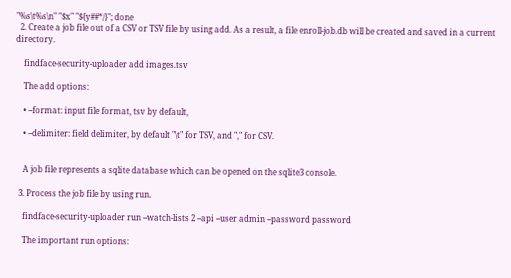"%s\t%s\n" "$x" "${y##*/}"; done
  2. Create a job file out of a CSV or TSV file by using add. As a result, a file enroll-job.db will be created and saved in a current directory.

    findface-security-uploader add images.tsv

    The add options:

    • --format: input file format, tsv by default,

    • --delimiter: field delimiter, by default "\t" for TSV, and "," for CSV.


    A job file represents a sqlite database which can be opened on the sqlite3 console.

  3. Process the job file by using run.

    findface-security-uploader run --watch-lists 2 --api --user admin --password password

    The important run options: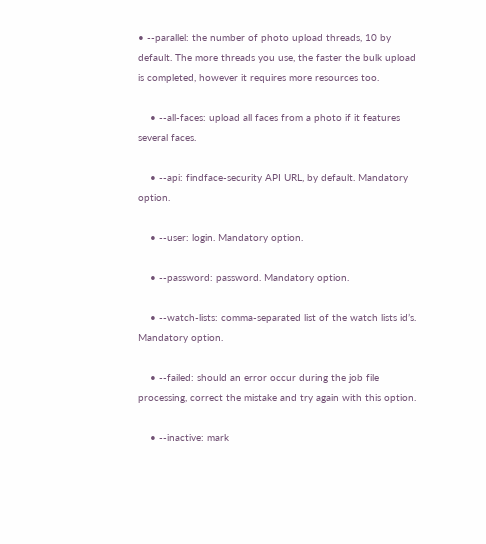• --parallel: the number of photo upload threads, 10 by default. The more threads you use, the faster the bulk upload is completed, however it requires more resources too.

    • --all-faces: upload all faces from a photo if it features several faces.

    • --api: findface-security API URL, by default. Mandatory option.

    • --user: login. Mandatory option.

    • --password: password. Mandatory option.

    • --watch-lists: comma-separated list of the watch lists id’s. Mandatory option.

    • --failed: should an error occur during the job file processing, correct the mistake and try again with this option.

    • --inactive: mark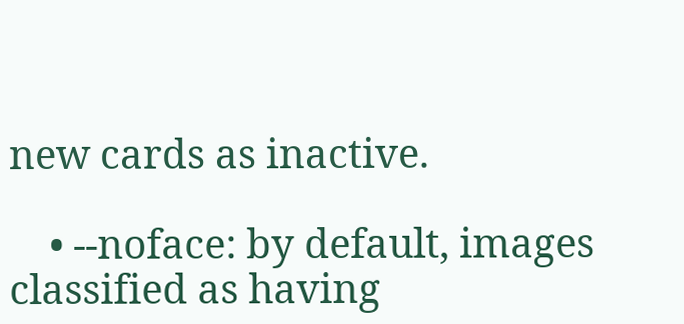new cards as inactive.

    • --noface: by default, images classified as having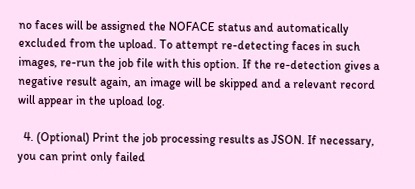no faces will be assigned the NOFACE status and automatically excluded from the upload. To attempt re-detecting faces in such images, re-run the job file with this option. If the re-detection gives a negative result again, an image will be skipped and a relevant record will appear in the upload log.

  4. (Optional) Print the job processing results as JSON. If necessary, you can print only failed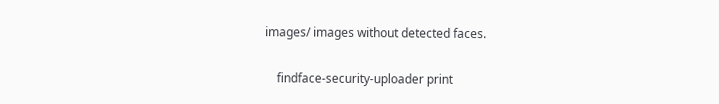images/ images without detected faces.

    findface-security-uploader print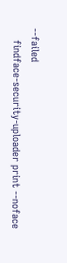--failed
    findface-security-uploader print --noface